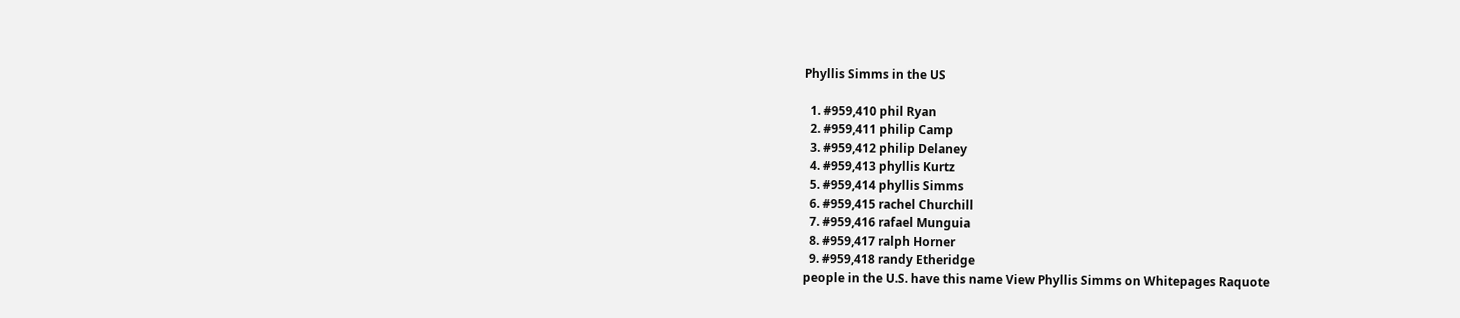Phyllis Simms in the US

  1. #959,410 phil Ryan
  2. #959,411 philip Camp
  3. #959,412 philip Delaney
  4. #959,413 phyllis Kurtz
  5. #959,414 phyllis Simms
  6. #959,415 rachel Churchill
  7. #959,416 rafael Munguia
  8. #959,417 ralph Horner
  9. #959,418 randy Etheridge
people in the U.S. have this name View Phyllis Simms on Whitepages Raquote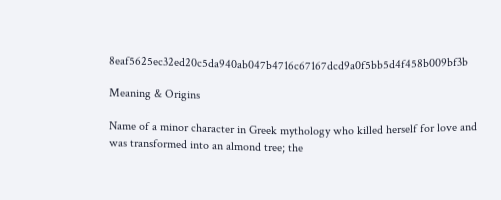8eaf5625ec32ed20c5da940ab047b4716c67167dcd9a0f5bb5d4f458b009bf3b

Meaning & Origins

Name of a minor character in Greek mythology who killed herself for love and was transformed into an almond tree; the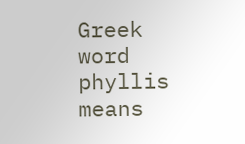Greek word phyllis means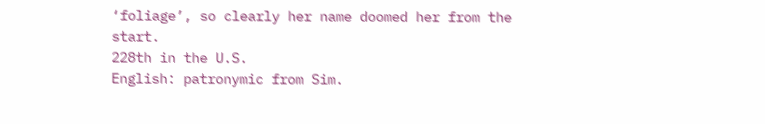‘foliage’, so clearly her name doomed her from the start.
228th in the U.S.
English: patronymic from Sim.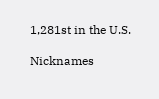1,281st in the U.S.

Nicknames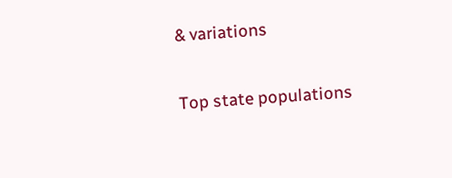& variations

Top state populations